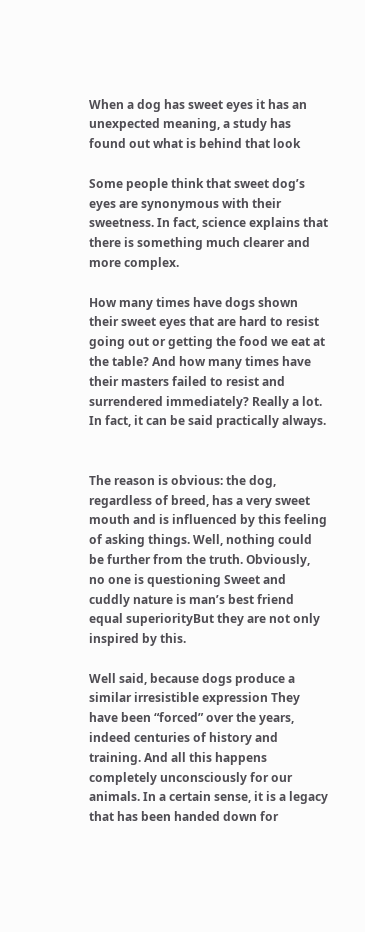When a dog has sweet eyes it has an unexpected meaning, a study has found out what is behind that look

Some people think that sweet dog’s eyes are synonymous with their sweetness. In fact, science explains that there is something much clearer and more complex.

How many times have dogs shown their sweet eyes that are hard to resist going out or getting the food we eat at the table? And how many times have their masters failed to resist and surrendered immediately? Really a lot. In fact, it can be said practically always.


The reason is obvious: the dog, regardless of breed, has a very sweet mouth and is influenced by this feeling of asking things. Well, nothing could be further from the truth. Obviously, no one is questioning Sweet and cuddly nature is man’s best friend equal superiorityBut they are not only inspired by this.

Well said, because dogs produce a similar irresistible expression They have been “forced” over the years, indeed centuries of history and training. And all this happens completely unconsciously for our animals. In a certain sense, it is a legacy that has been handed down for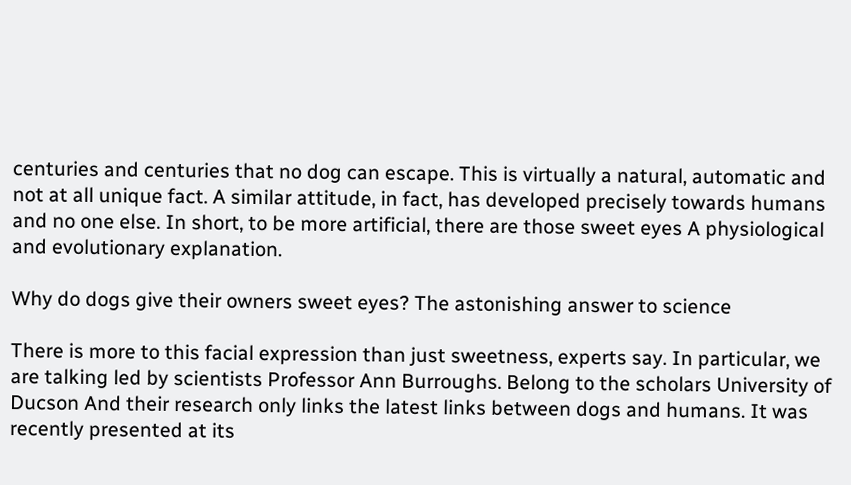centuries and centuries that no dog can escape. This is virtually a natural, automatic and not at all unique fact. A similar attitude, in fact, has developed precisely towards humans and no one else. In short, to be more artificial, there are those sweet eyes A physiological and evolutionary explanation.

Why do dogs give their owners sweet eyes? The astonishing answer to science

There is more to this facial expression than just sweetness, experts say. In particular, we are talking led by scientists Professor Ann Burroughs. Belong to the scholars University of Ducson And their research only links the latest links between dogs and humans. It was recently presented at its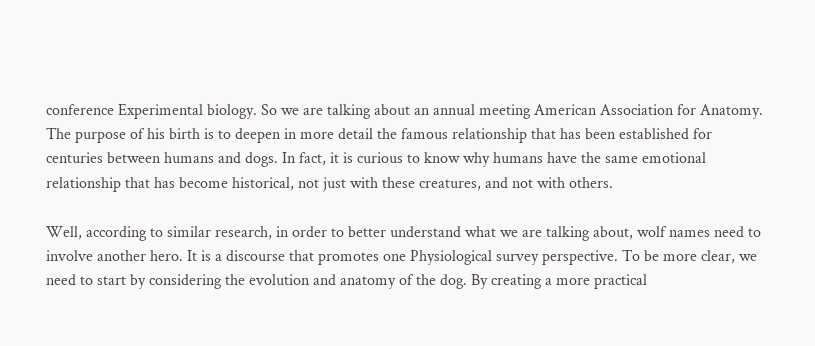conference Experimental biology. So we are talking about an annual meeting American Association for Anatomy. The purpose of his birth is to deepen in more detail the famous relationship that has been established for centuries between humans and dogs. In fact, it is curious to know why humans have the same emotional relationship that has become historical, not just with these creatures, and not with others.

Well, according to similar research, in order to better understand what we are talking about, wolf names need to involve another hero. It is a discourse that promotes one Physiological survey perspective. To be more clear, we need to start by considering the evolution and anatomy of the dog. By creating a more practical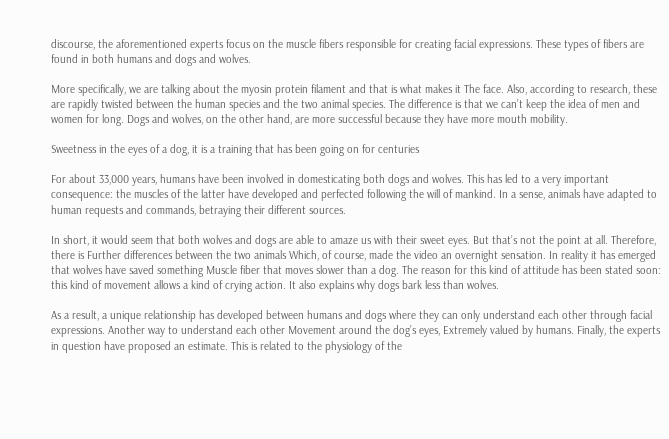discourse, the aforementioned experts focus on the muscle fibers responsible for creating facial expressions. These types of fibers are found in both humans and dogs and wolves.

More specifically, we are talking about the myosin protein filament and that is what makes it The face. Also, according to research, these are rapidly twisted between the human species and the two animal species. The difference is that we can’t keep the idea of men and women for long. Dogs and wolves, on the other hand, are more successful because they have more mouth mobility.

Sweetness in the eyes of a dog, it is a training that has been going on for centuries

For about 33,000 years, humans have been involved in domesticating both dogs and wolves. This has led to a very important consequence: the muscles of the latter have developed and perfected following the will of mankind. In a sense, animals have adapted to human requests and commands, betraying their different sources.

In short, it would seem that both wolves and dogs are able to amaze us with their sweet eyes. But that’s not the point at all. Therefore, there is Further differences between the two animals Which, of course, made the video an overnight sensation. In reality it has emerged that wolves have saved something Muscle fiber that moves slower than a dog. The reason for this kind of attitude has been stated soon: this kind of movement allows a kind of crying action. It also explains why dogs bark less than wolves.

As a result, a unique relationship has developed between humans and dogs where they can only understand each other through facial expressions. Another way to understand each other Movement around the dog’s eyes, Extremely valued by humans. Finally, the experts in question have proposed an estimate. This is related to the physiology of the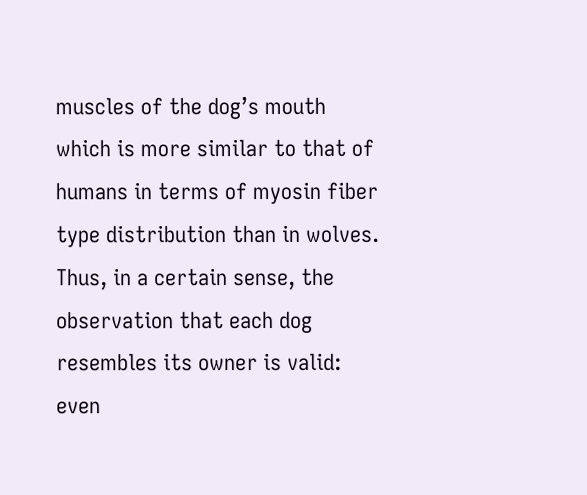muscles of the dog’s mouth which is more similar to that of humans in terms of myosin fiber type distribution than in wolves. Thus, in a certain sense, the observation that each dog resembles its owner is valid: even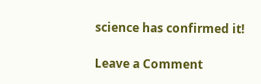science has confirmed it!

Leave a Comment